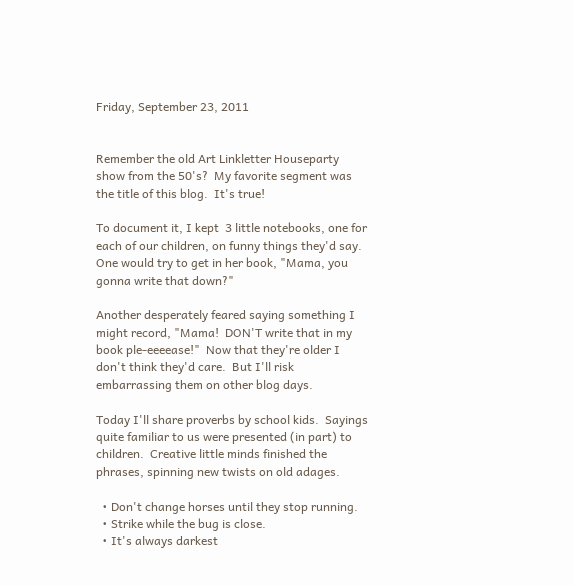Friday, September 23, 2011


Remember the old Art Linkletter Houseparty show from the 50's?  My favorite segment was the title of this blog.  It's true!

To document it, I kept  3 little notebooks, one for each of our children, on funny things they'd say. One would try to get in her book, "Mama, you gonna write that down?"

Another desperately feared saying something I might record, "Mama!  DON'T write that in my book ple-eeeease!"  Now that they're older I don't think they'd care.  But I'll risk embarrassing them on other blog days.

Today I'll share proverbs by school kids.  Sayings quite familiar to us were presented (in part) to children.  Creative little minds finished the phrases, spinning new twists on old adages.

  • Don't change horses until they stop running.
  • Strike while the bug is close.
  • It's always darkest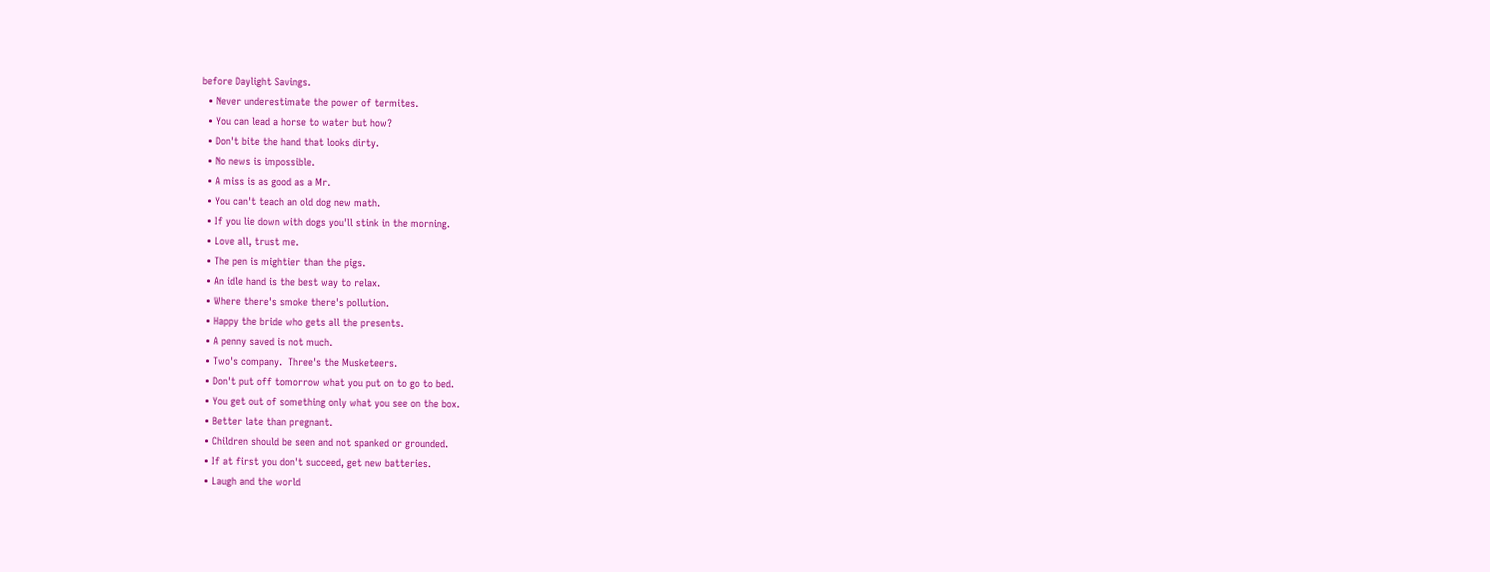before Daylight Savings.
  • Never underestimate the power of termites.
  • You can lead a horse to water but how?
  • Don't bite the hand that looks dirty.
  • No news is impossible.
  • A miss is as good as a Mr.
  • You can't teach an old dog new math.
  • If you lie down with dogs you'll stink in the morning.
  • Love all, trust me.
  • The pen is mightier than the pigs.
  • An idle hand is the best way to relax.
  • Where there's smoke there's pollution.
  • Happy the bride who gets all the presents.
  • A penny saved is not much.
  • Two's company.  Three's the Musketeers.
  • Don't put off tomorrow what you put on to go to bed.
  • You get out of something only what you see on the box.
  • Better late than pregnant.
  • Children should be seen and not spanked or grounded.
  • If at first you don't succeed, get new batteries.
  • Laugh and the world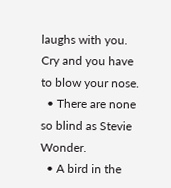laughs with you.  Cry and you have to blow your nose.
  • There are none so blind as Stevie Wonder.
  • A bird in the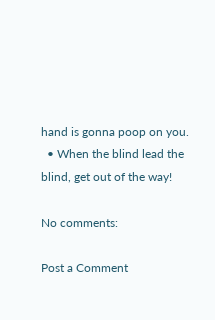hand is gonna poop on you.
  • When the blind lead the blind, get out of the way!

No comments:

Post a Comment